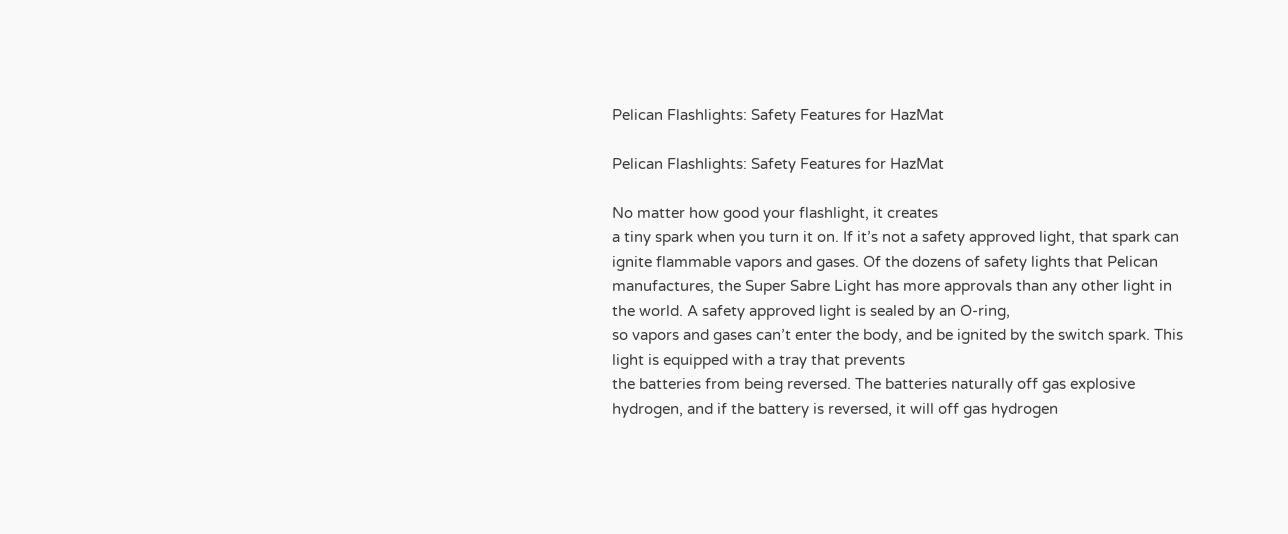Pelican Flashlights: Safety Features for HazMat

Pelican Flashlights: Safety Features for HazMat

No matter how good your flashlight, it creates
a tiny spark when you turn it on. If it’s not a safety approved light, that spark can
ignite flammable vapors and gases. Of the dozens of safety lights that Pelican
manufactures, the Super Sabre Light has more approvals than any other light in the world. A safety approved light is sealed by an O-ring,
so vapors and gases can’t enter the body, and be ignited by the switch spark. This light is equipped with a tray that prevents
the batteries from being reversed. The batteries naturally off gas explosive
hydrogen, and if the battery is reversed, it will off gas hydrogen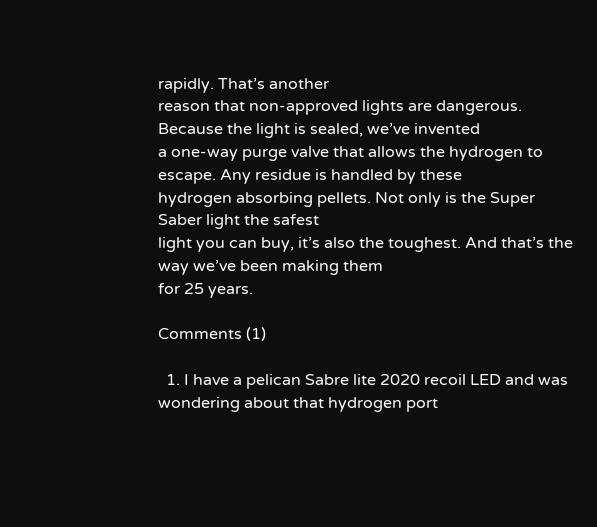rapidly. That’s another
reason that non-approved lights are dangerous. Because the light is sealed, we’ve invented
a one-way purge valve that allows the hydrogen to escape. Any residue is handled by these
hydrogen absorbing pellets. Not only is the Super Saber light the safest
light you can buy, it’s also the toughest. And that’s the way we’ve been making them
for 25 years.

Comments (1)

  1. I have a pelican Sabre lite 2020 recoil LED and was wondering about that hydrogen port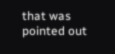that was pointed out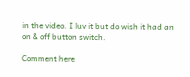in the video. I luv it but do wish it had an on & off button switch.

Comment here